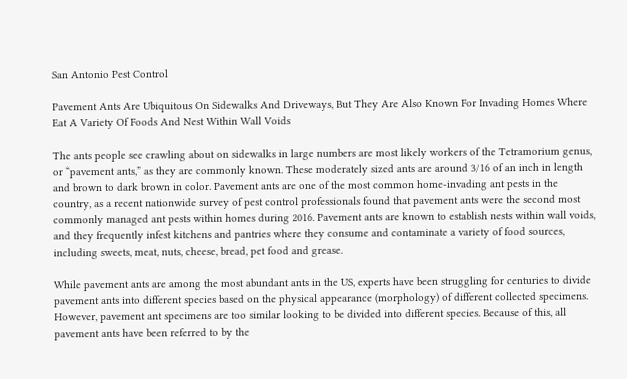San Antonio Pest Control

Pavement Ants Are Ubiquitous On Sidewalks And Driveways, But They Are Also Known For Invading Homes Where Eat A Variety Of Foods And Nest Within Wall Voids

The ants people see crawling about on sidewalks in large numbers are most likely workers of the Tetramorium genus, or “pavement ants,” as they are commonly known. These moderately sized ants are around 3/16 of an inch in length and brown to dark brown in color. Pavement ants are one of the most common home-invading ant pests in the country, as a recent nationwide survey of pest control professionals found that pavement ants were the second most commonly managed ant pests within homes during 2016. Pavement ants are known to establish nests within wall voids, and they frequently infest kitchens and pantries where they consume and contaminate a variety of food sources, including sweets, meat, nuts, cheese, bread, pet food and grease.

While pavement ants are among the most abundant ants in the US, experts have been struggling for centuries to divide pavement ants into different species based on the physical appearance (morphology) of different collected specimens. However, pavement ant specimens are too similar looking to be divided into different species. Because of this, all pavement ants have been referred to by the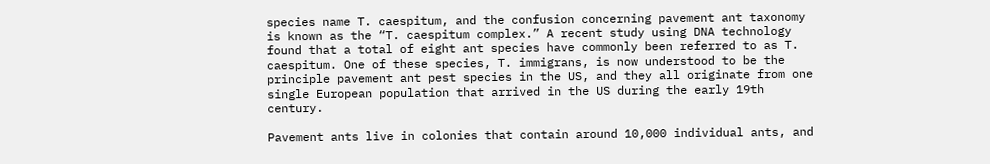species name T. caespitum, and the confusion concerning pavement ant taxonomy is known as the “T. caespitum complex.” A recent study using DNA technology found that a total of eight ant species have commonly been referred to as T. caespitum. One of these species, T. immigrans, is now understood to be the principle pavement ant pest species in the US, and they all originate from one single European population that arrived in the US during the early 19th century.

Pavement ants live in colonies that contain around 10,000 individual ants, and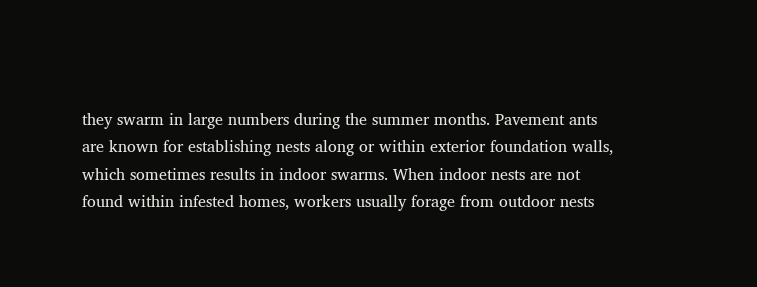they swarm in large numbers during the summer months. Pavement ants are known for establishing nests along or within exterior foundation walls, which sometimes results in indoor swarms. When indoor nests are not found within infested homes, workers usually forage from outdoor nests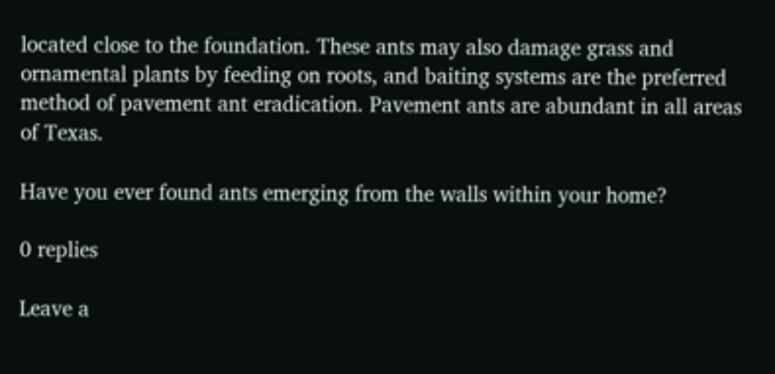located close to the foundation. These ants may also damage grass and ornamental plants by feeding on roots, and baiting systems are the preferred method of pavement ant eradication. Pavement ants are abundant in all areas of Texas.

Have you ever found ants emerging from the walls within your home?

0 replies

Leave a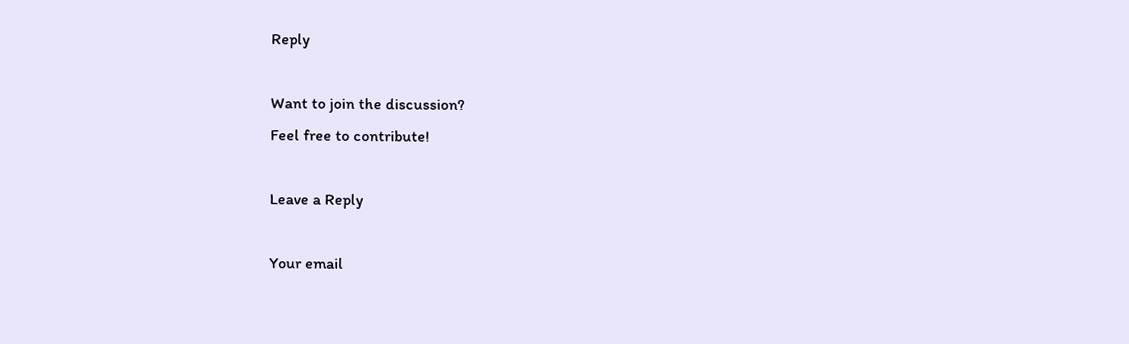Reply

Want to join the discussion?
Feel free to contribute!

Leave a Reply

Your email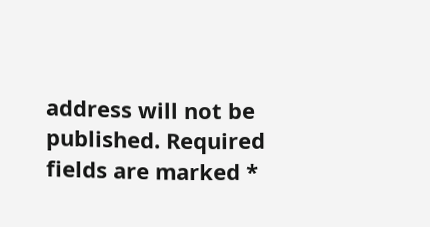address will not be published. Required fields are marked *